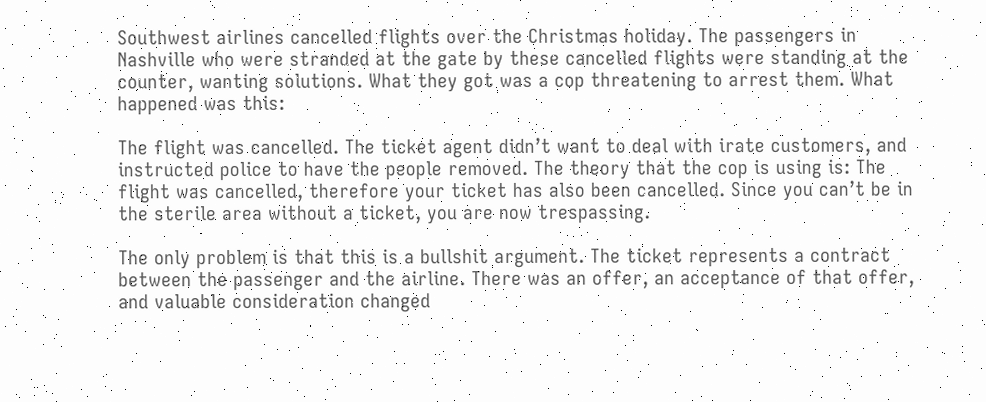Southwest airlines cancelled flights over the Christmas holiday. The passengers in Nashville who were stranded at the gate by these cancelled flights were standing at the counter, wanting solutions. What they got was a cop threatening to arrest them. What happened was this:

The flight was cancelled. The ticket agent didn’t want to deal with irate customers, and instructed police to have the people removed. The theory that the cop is using is: The flight was cancelled, therefore your ticket has also been cancelled. Since you can’t be in the sterile area without a ticket, you are now trespassing.

The only problem is that this is a bullshit argument. The ticket represents a contract between the passenger and the airline. There was an offer, an acceptance of that offer, and valuable consideration changed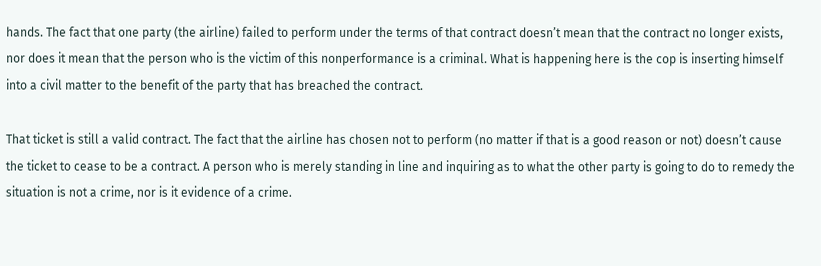hands. The fact that one party (the airline) failed to perform under the terms of that contract doesn’t mean that the contract no longer exists, nor does it mean that the person who is the victim of this nonperformance is a criminal. What is happening here is the cop is inserting himself into a civil matter to the benefit of the party that has breached the contract.

That ticket is still a valid contract. The fact that the airline has chosen not to perform (no matter if that is a good reason or not) doesn’t cause the ticket to cease to be a contract. A person who is merely standing in line and inquiring as to what the other party is going to do to remedy the situation is not a crime, nor is it evidence of a crime.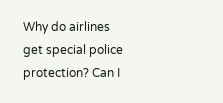Why do airlines get special police protection? Can I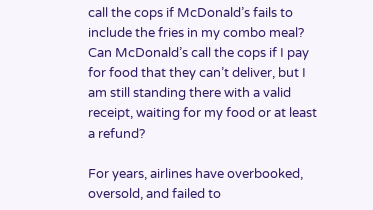call the cops if McDonald’s fails to include the fries in my combo meal? Can McDonald’s call the cops if I pay for food that they can’t deliver, but I am still standing there with a valid receipt, waiting for my food or at least a refund?

For years, airlines have overbooked, oversold, and failed to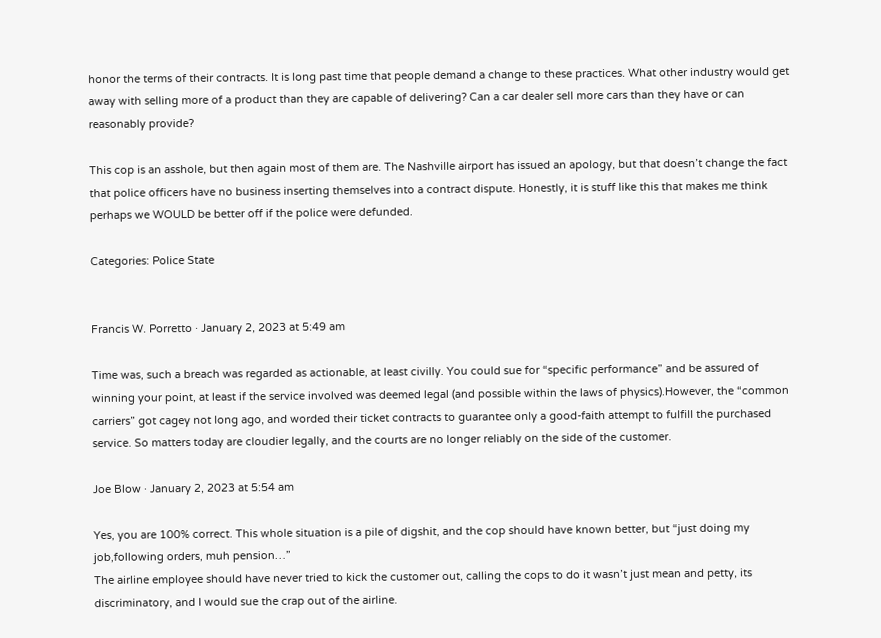honor the terms of their contracts. It is long past time that people demand a change to these practices. What other industry would get away with selling more of a product than they are capable of delivering? Can a car dealer sell more cars than they have or can reasonably provide?

This cop is an asshole, but then again most of them are. The Nashville airport has issued an apology, but that doesn’t change the fact that police officers have no business inserting themselves into a contract dispute. Honestly, it is stuff like this that makes me think perhaps we WOULD be better off if the police were defunded.

Categories: Police State


Francis W. Porretto · January 2, 2023 at 5:49 am

Time was, such a breach was regarded as actionable, at least civilly. You could sue for “specific performance” and be assured of winning your point, at least if the service involved was deemed legal (and possible within the laws of physics).However, the “common carriers” got cagey not long ago, and worded their ticket contracts to guarantee only a good-faith attempt to fulfill the purchased service. So matters today are cloudier legally, and the courts are no longer reliably on the side of the customer.

Joe Blow · January 2, 2023 at 5:54 am

Yes, you are 100% correct. This whole situation is a pile of digshit, and the cop should have known better, but “just doing my job,following orders, muh pension…”
The airline employee should have never tried to kick the customer out, calling the cops to do it wasn’t just mean and petty, its discriminatory, and I would sue the crap out of the airline.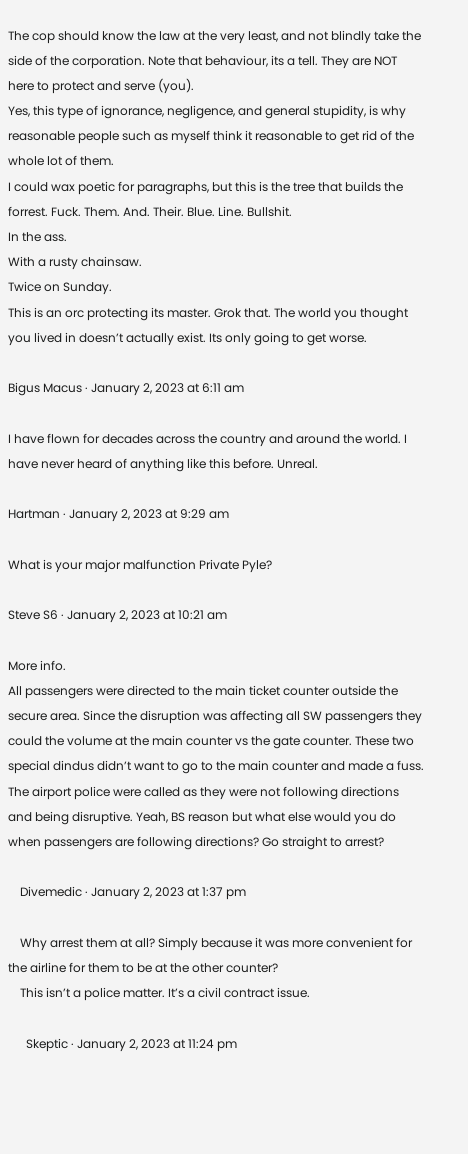The cop should know the law at the very least, and not blindly take the side of the corporation. Note that behaviour, its a tell. They are NOT here to protect and serve (you).
Yes, this type of ignorance, negligence, and general stupidity, is why reasonable people such as myself think it reasonable to get rid of the whole lot of them.
I could wax poetic for paragraphs, but this is the tree that builds the forrest. Fuck. Them. And. Their. Blue. Line. Bullshit.
In the ass.
With a rusty chainsaw.
Twice on Sunday.
This is an orc protecting its master. Grok that. The world you thought you lived in doesn’t actually exist. Its only going to get worse.

Bigus Macus · January 2, 2023 at 6:11 am

I have flown for decades across the country and around the world. I have never heard of anything like this before. Unreal.

Hartman · January 2, 2023 at 9:29 am

What is your major malfunction Private Pyle?

Steve S6 · January 2, 2023 at 10:21 am

More info.
All passengers were directed to the main ticket counter outside the secure area. Since the disruption was affecting all SW passengers they could the volume at the main counter vs the gate counter. These two special dindus didn’t want to go to the main counter and made a fuss. The airport police were called as they were not following directions and being disruptive. Yeah, BS reason but what else would you do when passengers are following directions? Go straight to arrest?

    Divemedic · January 2, 2023 at 1:37 pm

    Why arrest them at all? Simply because it was more convenient for the airline for them to be at the other counter?
    This isn’t a police matter. It’s a civil contract issue.

      Skeptic · January 2, 2023 at 11:24 pm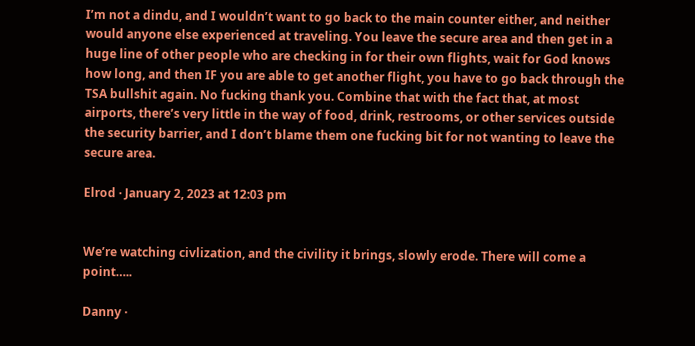I’m not a dindu, and I wouldn’t want to go back to the main counter either, and neither would anyone else experienced at traveling. You leave the secure area and then get in a huge line of other people who are checking in for their own flights, wait for God knows how long, and then IF you are able to get another flight, you have to go back through the TSA bullshit again. No fucking thank you. Combine that with the fact that, at most airports, there’s very little in the way of food, drink, restrooms, or other services outside the security barrier, and I don’t blame them one fucking bit for not wanting to leave the secure area.

Elrod · January 2, 2023 at 12:03 pm


We’re watching civlization, and the civility it brings, slowly erode. There will come a point…..

Danny ·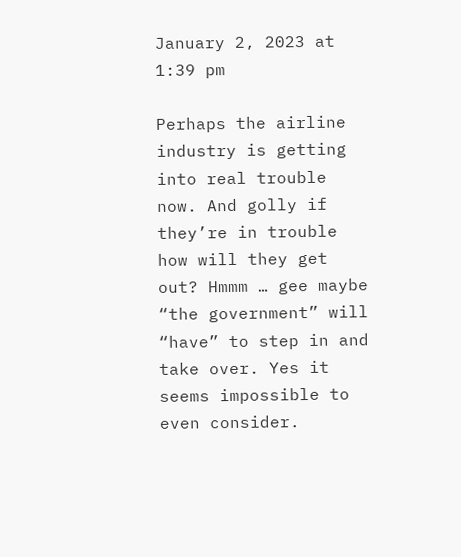January 2, 2023 at 1:39 pm

Perhaps the airline industry is getting into real trouble now. And golly if they’re in trouble how will they get out? Hmmm … gee maybe “the government” will “have” to step in and take over. Yes it seems impossible to even consider.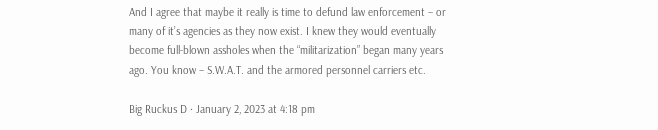And I agree that maybe it really is time to defund law enforcement – or many of it’s agencies as they now exist. I knew they would eventually become full-blown assholes when the “militarization” began many years ago. You know – S.W.A.T. and the armored personnel carriers etc.

Big Ruckus D · January 2, 2023 at 4:18 pm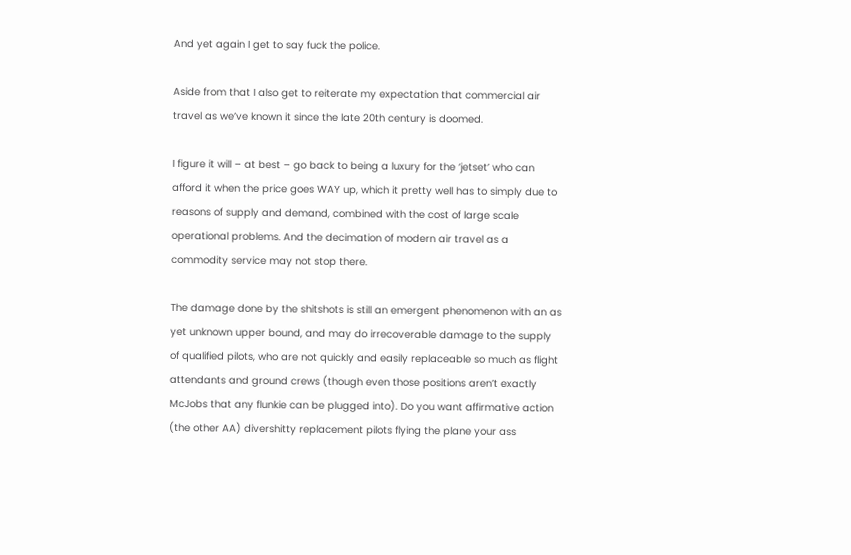And yet again I get to say fuck the police.

Aside from that I also get to reiterate my expectation that commercial air travel as we’ve known it since the late 20th century is doomed.

I figure it will – at best – go back to being a luxury for the ‘jetset’ who can afford it when the price goes WAY up, which it pretty well has to simply due to reasons of supply and demand, combined with the cost of large scale operational problems. And the decimation of modern air travel as a commodity service may not stop there.

The damage done by the shitshots is still an emergent phenomenon with an as yet unknown upper bound, and may do irrecoverable damage to the supply of qualified pilots, who are not quickly and easily replaceable so much as flight attendants and ground crews (though even those positions aren’t exactly McJobs that any flunkie can be plugged into). Do you want affirmative action (the other AA) divershitty replacement pilots flying the plane your ass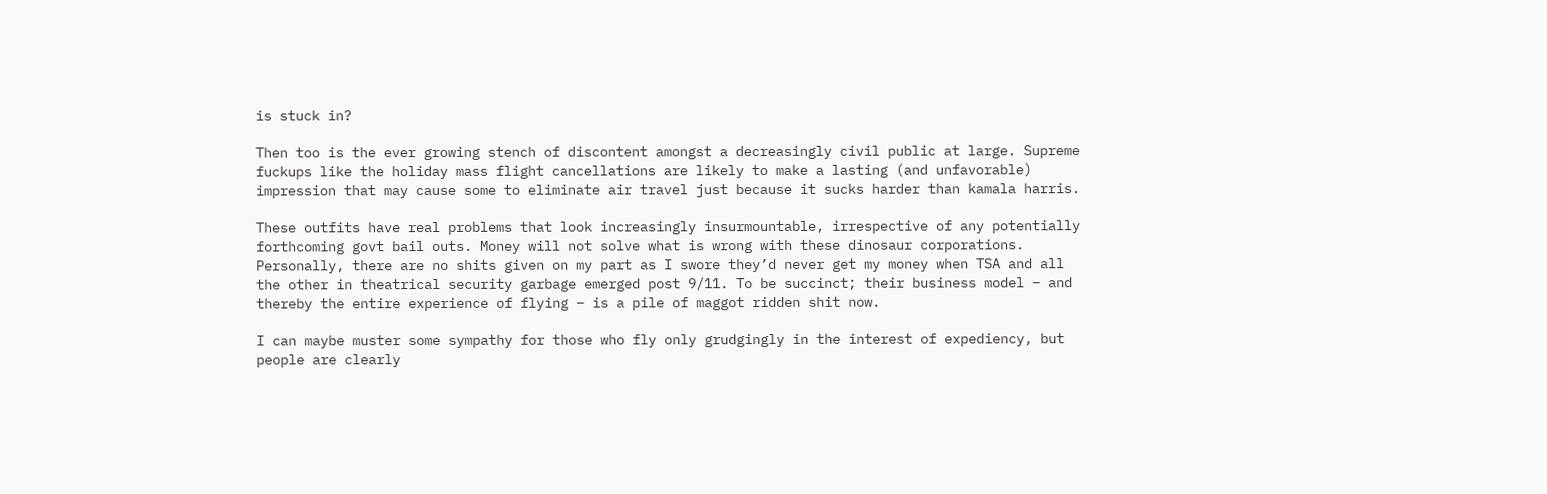is stuck in?

Then too is the ever growing stench of discontent amongst a decreasingly civil public at large. Supreme fuckups like the holiday mass flight cancellations are likely to make a lasting (and unfavorable) impression that may cause some to eliminate air travel just because it sucks harder than kamala harris.

These outfits have real problems that look increasingly insurmountable, irrespective of any potentially forthcoming govt bail outs. Money will not solve what is wrong with these dinosaur corporations. Personally, there are no shits given on my part as I swore they’d never get my money when TSA and all the other in theatrical security garbage emerged post 9/11. To be succinct; their business model – and thereby the entire experience of flying – is a pile of maggot ridden shit now.

I can maybe muster some sympathy for those who fly only grudgingly in the interest of expediency, but people are clearly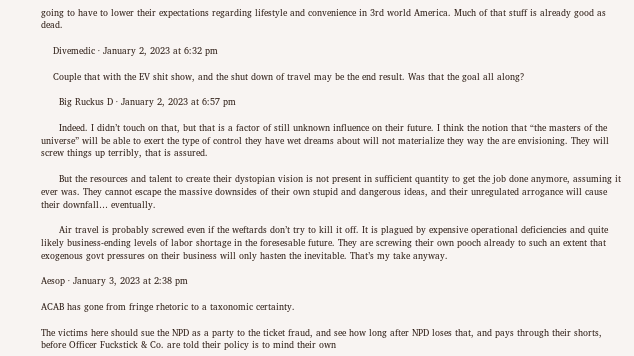going to have to lower their expectations regarding lifestyle and convenience in 3rd world America. Much of that stuff is already good as dead.

    Divemedic · January 2, 2023 at 6:32 pm

    Couple that with the EV shit show, and the shut down of travel may be the end result. Was that the goal all along?

      Big Ruckus D · January 2, 2023 at 6:57 pm

      Indeed. I didn’t touch on that, but that is a factor of still unknown influence on their future. I think the notion that “the masters of the universe” will be able to exert the type of control they have wet dreams about will not materialize they way the are envisioning. They will screw things up terribly, that is assured.

      But the resources and talent to create their dystopian vision is not present in sufficient quantity to get the job done anymore, assuming it ever was. They cannot escape the massive downsides of their own stupid and dangerous ideas, and their unregulated arrogance will cause their downfall… eventually.

      Air travel is probably screwed even if the weftards don’t try to kill it off. It is plagued by expensive operational deficiencies and quite likely business-ending levels of labor shortage in the foresesable future. They are screwing their own pooch already to such an extent that exogenous govt pressures on their business will only hasten the inevitable. That’s my take anyway.

Aesop · January 3, 2023 at 2:38 pm

ACAB has gone from fringe rhetoric to a taxonomic certainty.

The victims here should sue the NPD as a party to the ticket fraud, and see how long after NPD loses that, and pays through their shorts, before Officer Fuckstick & Co. are told their policy is to mind their own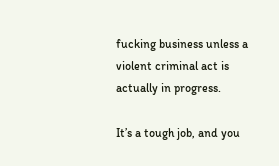fucking business unless a violent criminal act is actually in progress.

It’s a tough job, and you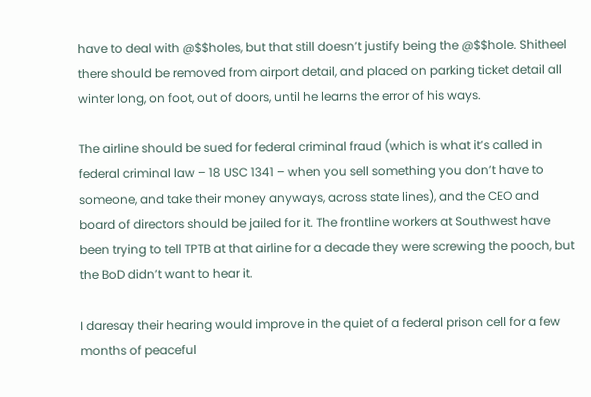have to deal with @$$holes, but that still doesn’t justify being the @$$hole. Shitheel there should be removed from airport detail, and placed on parking ticket detail all winter long, on foot, out of doors, until he learns the error of his ways.

The airline should be sued for federal criminal fraud (which is what it’s called in federal criminal law – 18 USC 1341 – when you sell something you don’t have to someone, and take their money anyways, across state lines), and the CEO and board of directors should be jailed for it. The frontline workers at Southwest have been trying to tell TPTB at that airline for a decade they were screwing the pooch, but the BoD didn’t want to hear it.

I daresay their hearing would improve in the quiet of a federal prison cell for a few months of peaceful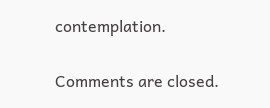contemplation.

Comments are closed.